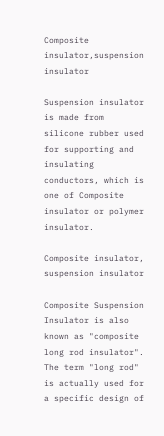Composite insulator,suspension insulator

Suspension insulator is made from silicone rubber used for supporting and insulating conductors, which is one of Composite insulator or polymer insulator.

Composite insulator, suspension insulator

Composite Suspension Insulator is also known as "composite long rod insulator". The term "long rod" is actually used for a specific design of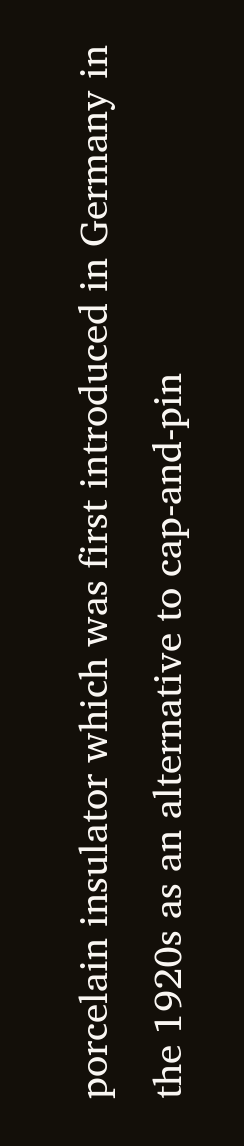porcelain insulator which was first introduced in Germany in the 1920s as an alternative to cap-and-pin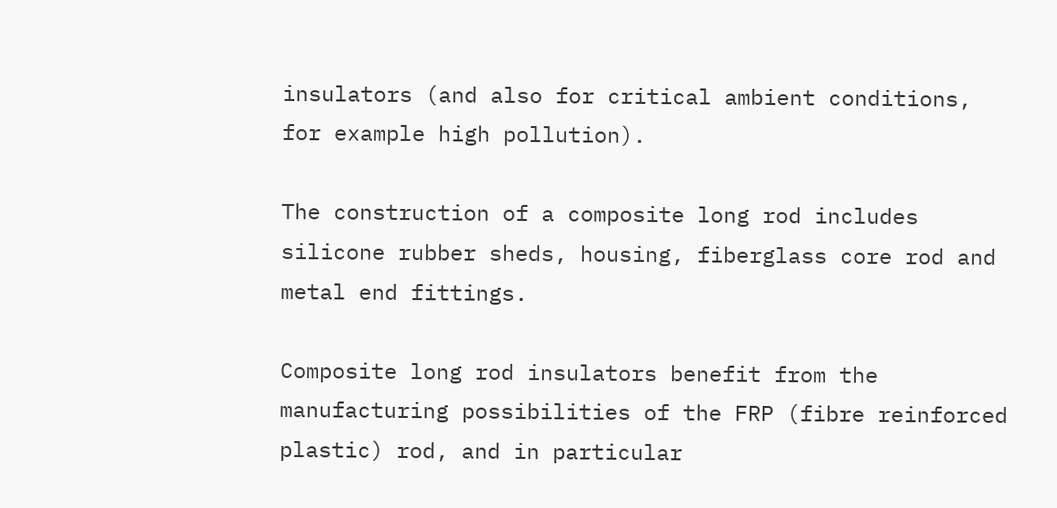insulators (and also for critical ambient conditions, for example high pollution).

The construction of a composite long rod includes silicone rubber sheds, housing, fiberglass core rod and metal end fittings.

Composite long rod insulators benefit from the manufacturing possibilities of the FRP (fibre reinforced plastic) rod, and in particular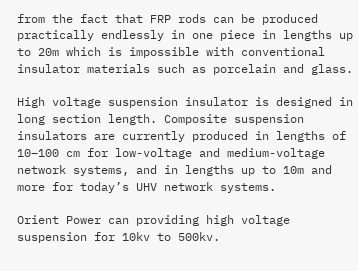from the fact that FRP rods can be produced practically endlessly in one piece in lengths up to 20m which is impossible with conventional insulator materials such as porcelain and glass.

High voltage suspension insulator is designed in long section length. Composite suspension insulators are currently produced in lengths of 10–100 cm for low-voltage and medium-voltage network systems, and in lengths up to 10m and more for today’s UHV network systems.

Orient Power can providing high voltage suspension for 10kv to 500kv.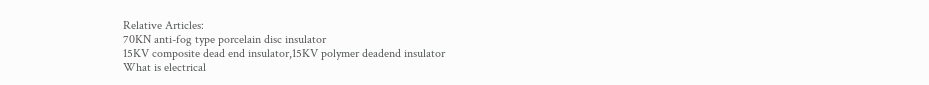Relative Articles:
70KN anti-fog type porcelain disc insulator
15KV composite dead end insulator,15KV polymer deadend insulator
What is electrical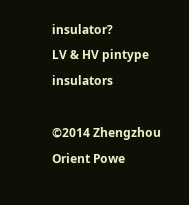insulator?
LV & HV pintype insulators

©2014 Zhengzhou Orient Powe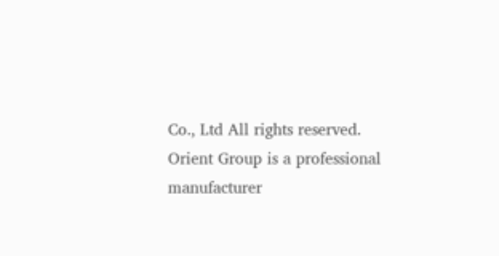Co., Ltd All rights reserved.
Orient Group is a professional manufacturer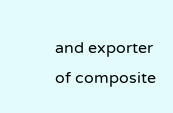and exporter of composite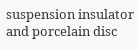suspension insulator and porcelain disc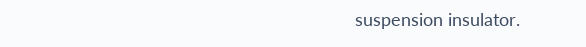suspension insulator.